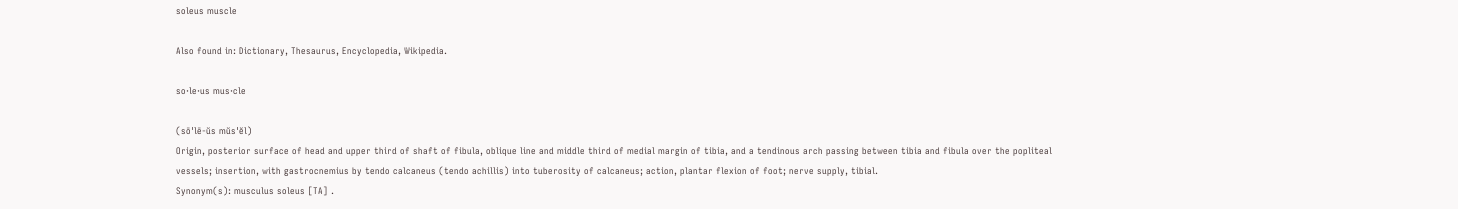soleus muscle

Also found in: Dictionary, Thesaurus, Encyclopedia, Wikipedia.

so·le·us mus·cle

(sō'lē-ŭs mŭs'ĕl)
Origin, posterior surface of head and upper third of shaft of fibula, oblique line and middle third of medial margin of tibia, and a tendinous arch passing between tibia and fibula over the popliteal vessels; insertion, with gastrocnemius by tendo calcaneus (tendo achillis) into tuberosity of calcaneus; action, plantar flexion of foot; nerve supply, tibial.
Synonym(s): musculus soleus [TA] .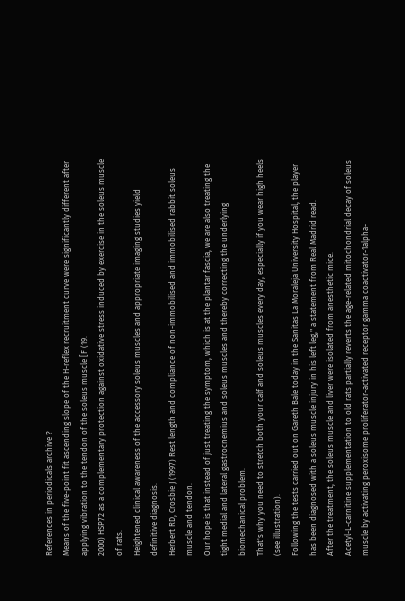References in periodicals archive ?
Means of the five-point fit ascending slope of the H-reflex recruitment curve were significantly different after applying vibration to the tendon of the soleus muscle [F (19.
2000) HSP72 as a complementary protection against oxidative stress induced by exercise in the soleus muscle of rats.
Heightened clinical awareness of the accessory soleus muscles and appropriate imaging studies yield definitive diagnosis.
Herbert RD, Crosbie J (1997) Rest length and compliance of non-immobilised and immobilised rabbit soleus muscle and tendon.
Our hope is that instead of just treating the symptom, which is at the plantar fascia, we are also treating the tight medial and lateral gastrocnemius and soleus muscles and thereby correcting the underlying biomechanical problem.
That's why you need to stretch both your calf and soleus muscles every day, especially if you wear high heels (see illustration).
Following the tests carried out on Gareth Bale today in the Sanitas La Moraleja University Hospital, the player has been diagnosed with a soleus muscle injury in his left leg," a statement from Real Madrid read.
After the treatment, the soleus muscle and liver were isolated from anesthetic mice.
Acetyl-L-carnitine supplementation to old rats partially reverts the age-related mitochondrial decay of soleus muscle by activating peroxisome proliferator-activated receptor gamma coactivator-1alpha-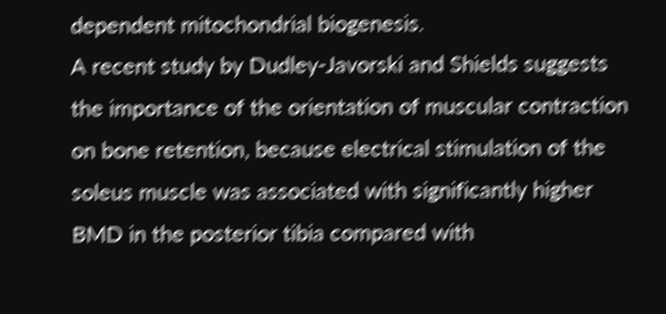dependent mitochondrial biogenesis.
A recent study by Dudley-Javorski and Shields suggests the importance of the orientation of muscular contraction on bone retention, because electrical stimulation of the soleus muscle was associated with significantly higher BMD in the posterior tibia compared with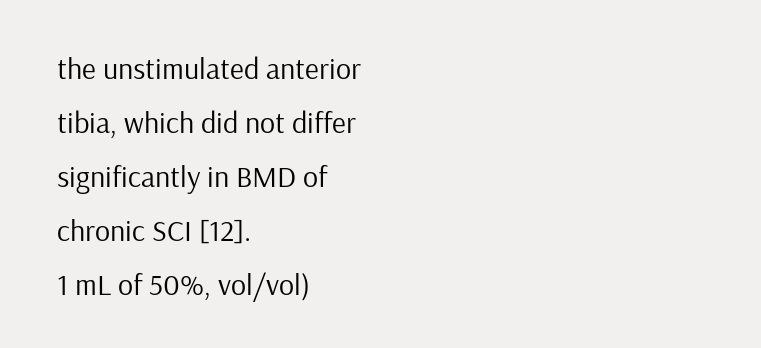the unstimulated anterior tibia, which did not differ significantly in BMD of chronic SCI [12].
1 mL of 50%, vol/vol)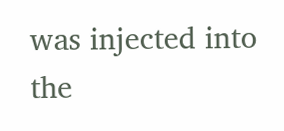was injected into the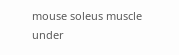mouse soleus muscle under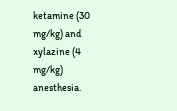ketamine (30 mg/kg) and xylazine (4 mg/kg) anesthesia.